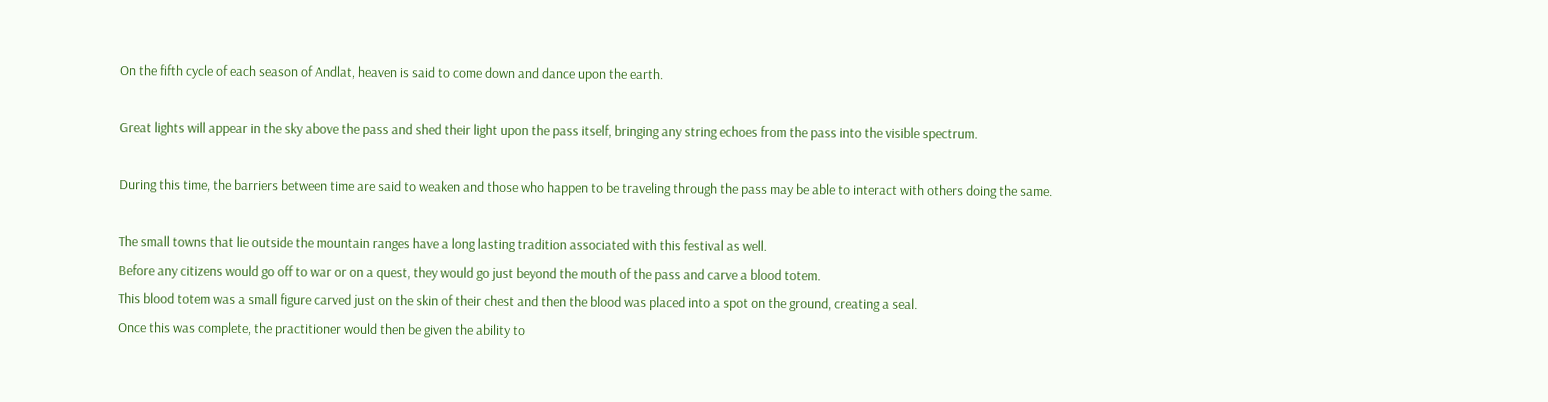On the fifth cycle of each season of Andlat, heaven is said to come down and dance upon the earth.

Great lights will appear in the sky above the pass and shed their light upon the pass itself, bringing any string echoes from the pass into the visible spectrum.

During this time, the barriers between time are said to weaken and those who happen to be traveling through the pass may be able to interact with others doing the same.

The small towns that lie outside the mountain ranges have a long lasting tradition associated with this festival as well.
Before any citizens would go off to war or on a quest, they would go just beyond the mouth of the pass and carve a blood totem.
This blood totem was a small figure carved just on the skin of their chest and then the blood was placed into a spot on the ground, creating a seal.
Once this was complete, the practitioner would then be given the ability to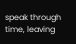speak through time, leaving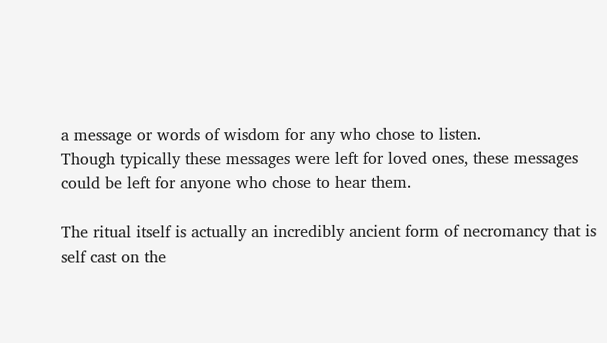a message or words of wisdom for any who chose to listen.
Though typically these messages were left for loved ones, these messages could be left for anyone who chose to hear them.

The ritual itself is actually an incredibly ancient form of necromancy that is self cast on the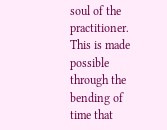soul of the practitioner.
This is made possible through the bending of time that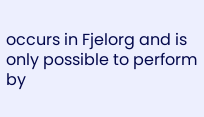occurs in Fjelorg and is only possible to perform by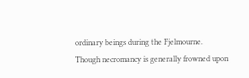ordinary beings during the Fjelmourne.
Though necromancy is generally frowned upon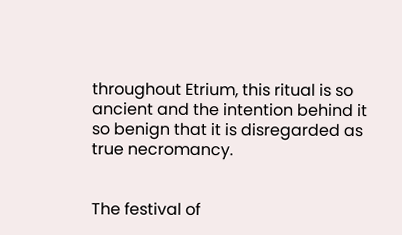throughout Etrium, this ritual is so ancient and the intention behind it so benign that it is disregarded as true necromancy.


The festival of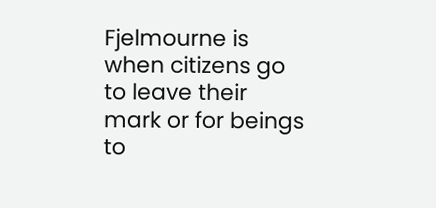Fjelmourne is when citizens go to leave their mark or for beings to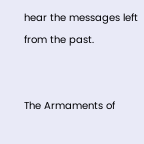hear the messages left from the past.


The Armaments of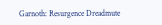Garnoth: Resurgence Dreadmute